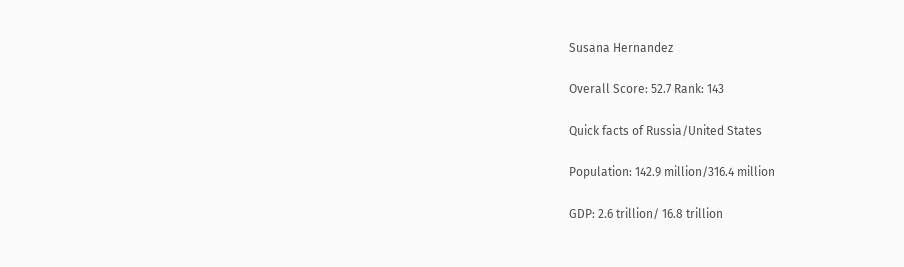Susana Hernandez

Overall Score: 52.7 Rank: 143

Quick facts of Russia/United States

Population: 142.9 million/316.4 million

GDP: 2.6 trillion/ 16.8 trillion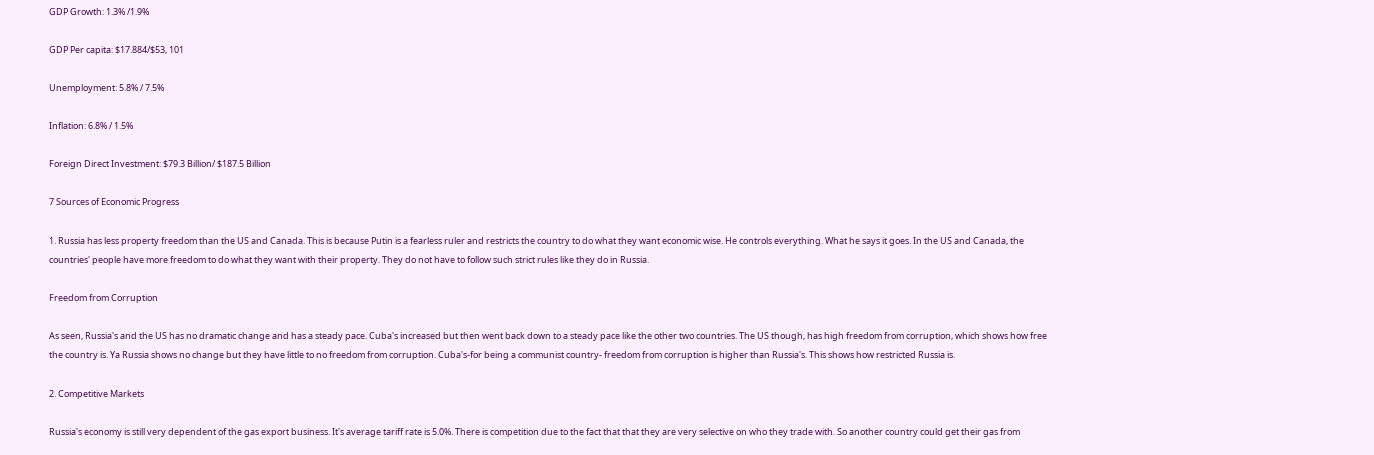GDP Growth: 1.3% /1.9%

GDP Per capita: $17.884/$53, 101

Unemployment: 5.8% / 7.5%

Inflation: 6.8% / 1.5%

Foreign Direct Investment: $79.3 Billion/ $187.5 Billion

7 Sources of Economic Progress

1. Russia has less property freedom than the US and Canada. This is because Putin is a fearless ruler and restricts the country to do what they want economic wise. He controls everything. What he says it goes. In the US and Canada, the countries' people have more freedom to do what they want with their property. They do not have to follow such strict rules like they do in Russia.

Freedom from Corruption

As seen, Russia's and the US has no dramatic change and has a steady pace. Cuba's increased but then went back down to a steady pace like the other two countries. The US though, has high freedom from corruption, which shows how free the country is. Ya Russia shows no change but they have little to no freedom from corruption. Cuba's-for being a communist country- freedom from corruption is higher than Russia's. This shows how restricted Russia is.

2. Competitive Markets

Russia's economy is still very dependent of the gas export business. It's average tariff rate is 5.0%. There is competition due to the fact that that they are very selective on who they trade with. So another country could get their gas from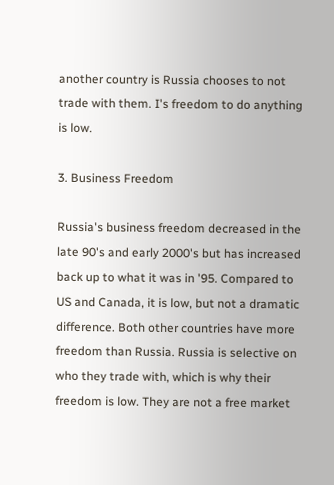another country is Russia chooses to not trade with them. I's freedom to do anything is low.

3. Business Freedom

Russia's business freedom decreased in the late 90's and early 2000's but has increased back up to what it was in '95. Compared to US and Canada, it is low, but not a dramatic difference. Both other countries have more freedom than Russia. Russia is selective on who they trade with, which is why their freedom is low. They are not a free market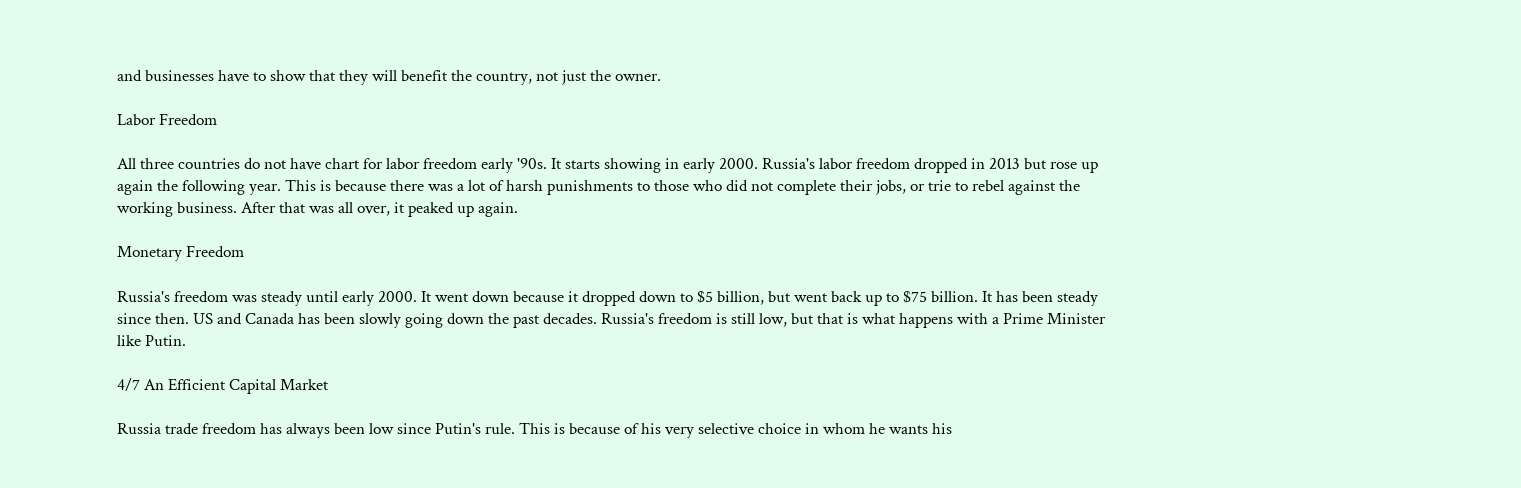and businesses have to show that they will benefit the country, not just the owner.

Labor Freedom

All three countries do not have chart for labor freedom early '90s. It starts showing in early 2000. Russia's labor freedom dropped in 2013 but rose up again the following year. This is because there was a lot of harsh punishments to those who did not complete their jobs, or trie to rebel against the working business. After that was all over, it peaked up again.

Monetary Freedom

Russia's freedom was steady until early 2000. It went down because it dropped down to $5 billion, but went back up to $75 billion. It has been steady since then. US and Canada has been slowly going down the past decades. Russia's freedom is still low, but that is what happens with a Prime Minister like Putin.

4/7 An Efficient Capital Market

Russia trade freedom has always been low since Putin's rule. This is because of his very selective choice in whom he wants his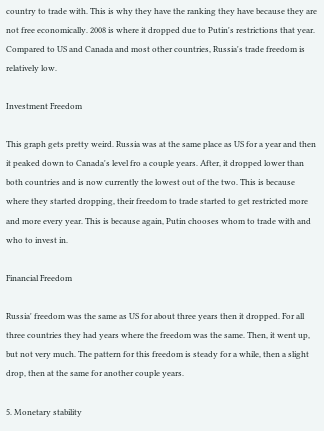country to trade with. This is why they have the ranking they have because they are not free economically. 2008 is where it dropped due to Putin's restrictions that year. Compared to US and Canada and most other countries, Russia's trade freedom is relatively low.

Investment Freedom

This graph gets pretty weird. Russia was at the same place as US for a year and then it peaked down to Canada's level fro a couple years. After, it dropped lower than both countries and is now currently the lowest out of the two. This is because where they started dropping, their freedom to trade started to get restricted more and more every year. This is because again, Putin chooses whom to trade with and who to invest in.

Financial Freedom

Russia' freedom was the same as US for about three years then it dropped. For all three countries they had years where the freedom was the same. Then, it went up, but not very much. The pattern for this freedom is steady for a while, then a slight drop, then at the same for another couple years.

5. Monetary stability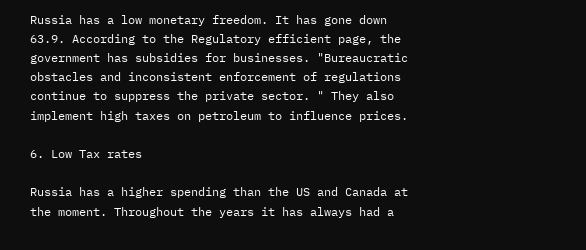Russia has a low monetary freedom. It has gone down 63.9. According to the Regulatory efficient page, the government has subsidies for businesses. "Bureaucratic obstacles and inconsistent enforcement of regulations continue to suppress the private sector. " They also implement high taxes on petroleum to influence prices.

6. Low Tax rates

Russia has a higher spending than the US and Canada at the moment. Throughout the years it has always had a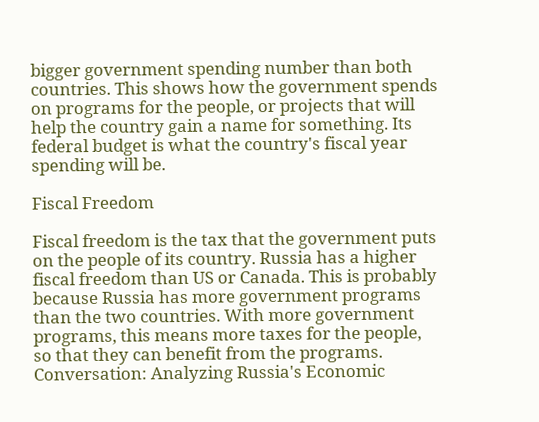bigger government spending number than both countries. This shows how the government spends on programs for the people, or projects that will help the country gain a name for something. Its federal budget is what the country's fiscal year spending will be.

Fiscal Freedom

Fiscal freedom is the tax that the government puts on the people of its country. Russia has a higher fiscal freedom than US or Canada. This is probably because Russia has more government programs than the two countries. With more government programs, this means more taxes for the people, so that they can benefit from the programs.
Conversation: Analyzing Russia's Economic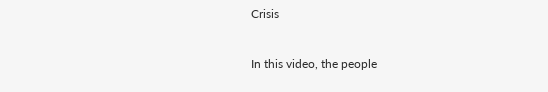Crisis


In this video, the people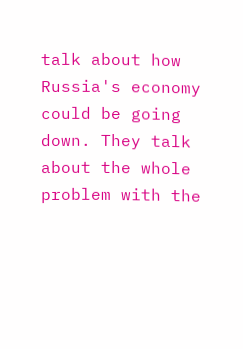talk about how Russia's economy could be going down. They talk about the whole problem with the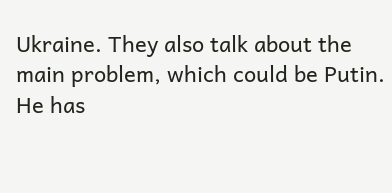Ukraine. They also talk about the main problem, which could be Putin. He has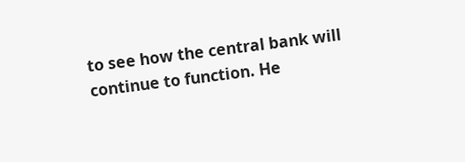to see how the central bank will continue to function. He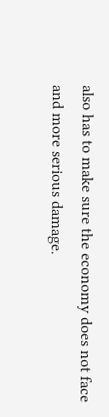also has to make sure the economy does not face and more serious damage.